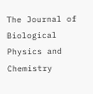The Journal of Biological Physics and Chemistry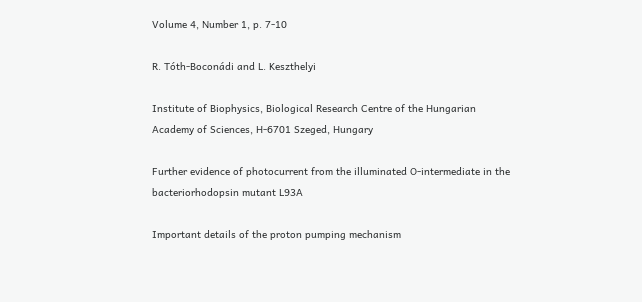Volume 4, Number 1, p. 7-10

R. Tóth-Boconádi and L. Keszthelyi

Institute of Biophysics, Biological Research Centre of the Hungarian Academy of Sciences, H-6701 Szeged, Hungary

Further evidence of photocurrent from the illuminated O-intermediate in the bacteriorhodopsin mutant L93A

Important details of the proton pumping mechanism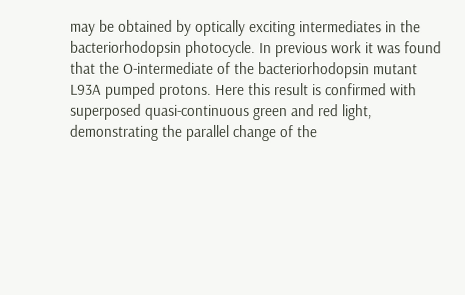may be obtained by optically exciting intermediates in the bacteriorhodopsin photocycle. In previous work it was found that the O-intermediate of the bacteriorhodopsin mutant L93A pumped protons. Here this result is confirmed with superposed quasi-continuous green and red light, demonstrating the parallel change of the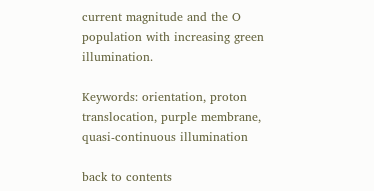current magnitude and the O population with increasing green illumination.

Keywords: orientation, proton translocation, purple membrane, quasi-continuous illumination

back to contents